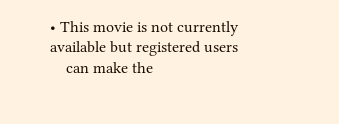• This movie is not currently available but registered users
    can make the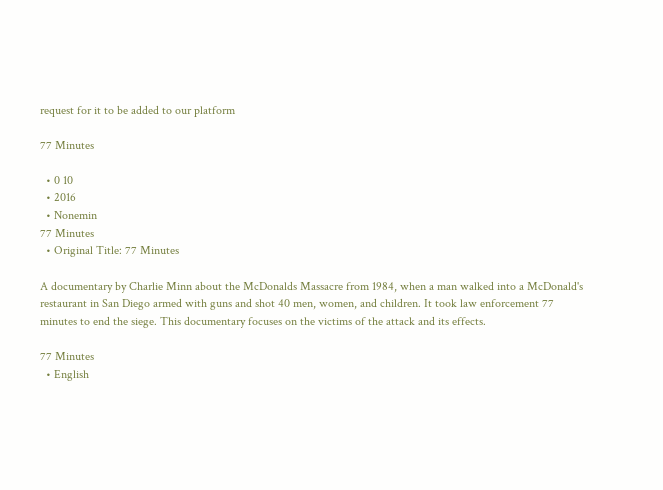request for it to be added to our platform

77 Minutes

  • 0 10
  • 2016
  • Nonemin
77 Minutes
  • Original Title: 77 Minutes

A documentary by Charlie Minn about the McDonalds Massacre from 1984, when a man walked into a McDonald's restaurant in San Diego armed with guns and shot 40 men, women, and children. It took law enforcement 77 minutes to end the siege. This documentary focuses on the victims of the attack and its effects.

77 Minutes
  • English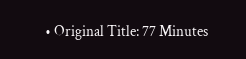• Original Title: 77 Minutes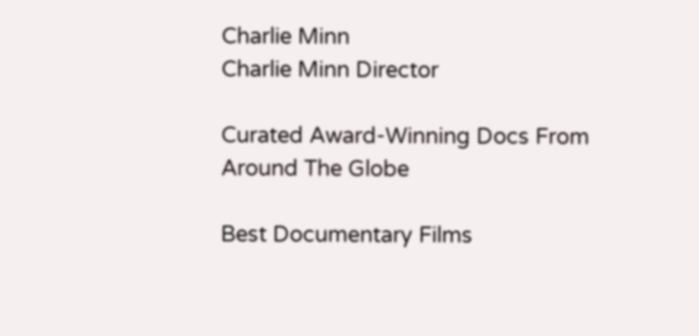Charlie Minn
Charlie Minn Director

Curated Award-Winning Docs From Around The Globe

Best Documentary Films